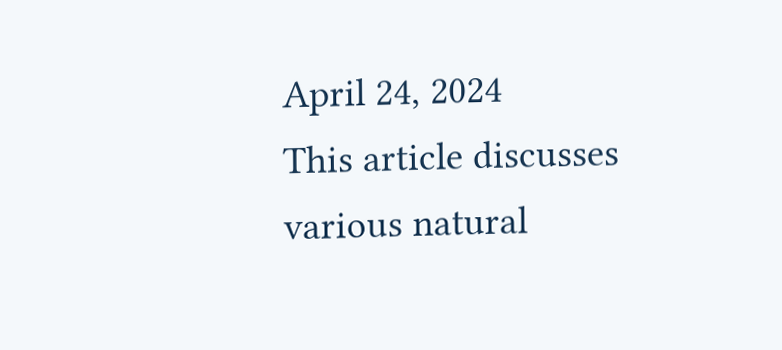April 24, 2024
This article discusses various natural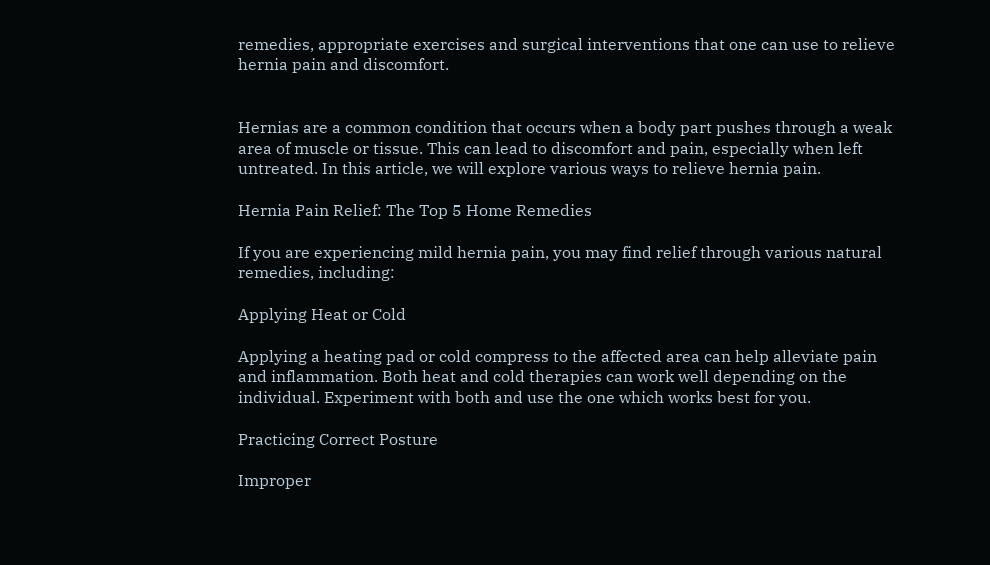remedies, appropriate exercises and surgical interventions that one can use to relieve hernia pain and discomfort.


Hernias are a common condition that occurs when a body part pushes through a weak area of muscle or tissue. This can lead to discomfort and pain, especially when left untreated. In this article, we will explore various ways to relieve hernia pain.

Hernia Pain Relief: The Top 5 Home Remedies

If you are experiencing mild hernia pain, you may find relief through various natural remedies, including:

Applying Heat or Cold

Applying a heating pad or cold compress to the affected area can help alleviate pain and inflammation. Both heat and cold therapies can work well depending on the individual. Experiment with both and use the one which works best for you.

Practicing Correct Posture

Improper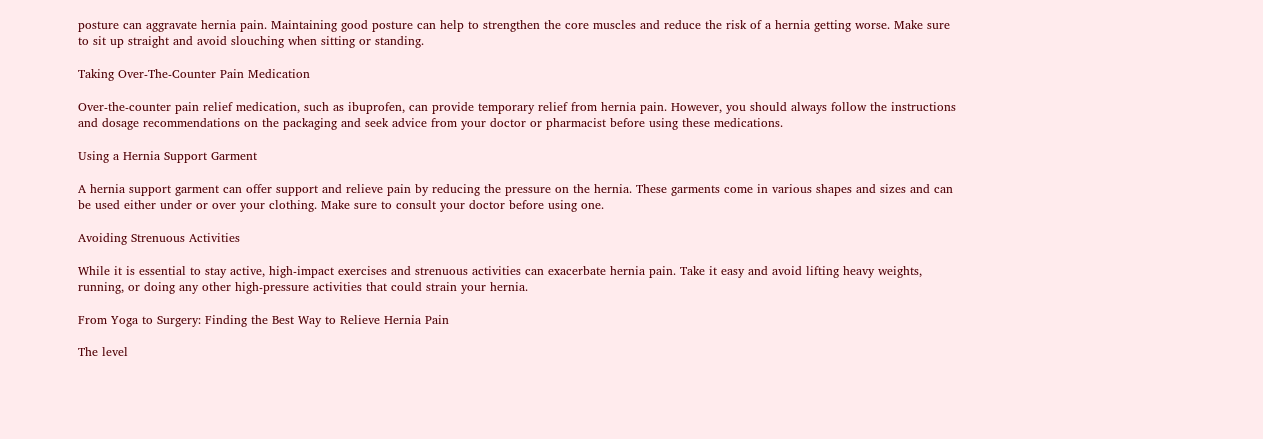posture can aggravate hernia pain. Maintaining good posture can help to strengthen the core muscles and reduce the risk of a hernia getting worse. Make sure to sit up straight and avoid slouching when sitting or standing.

Taking Over-The-Counter Pain Medication

Over-the-counter pain relief medication, such as ibuprofen, can provide temporary relief from hernia pain. However, you should always follow the instructions and dosage recommendations on the packaging and seek advice from your doctor or pharmacist before using these medications.

Using a Hernia Support Garment

A hernia support garment can offer support and relieve pain by reducing the pressure on the hernia. These garments come in various shapes and sizes and can be used either under or over your clothing. Make sure to consult your doctor before using one.

Avoiding Strenuous Activities

While it is essential to stay active, high-impact exercises and strenuous activities can exacerbate hernia pain. Take it easy and avoid lifting heavy weights, running, or doing any other high-pressure activities that could strain your hernia.

From Yoga to Surgery: Finding the Best Way to Relieve Hernia Pain

The level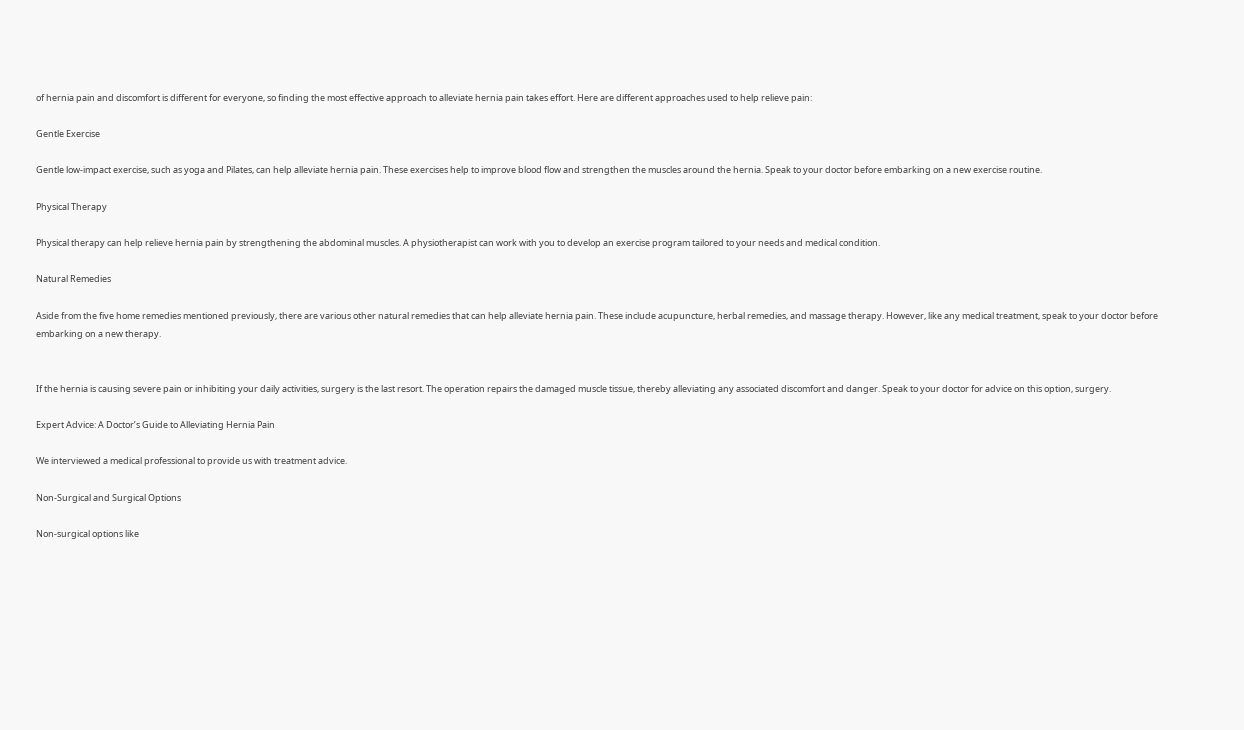of hernia pain and discomfort is different for everyone, so finding the most effective approach to alleviate hernia pain takes effort. Here are different approaches used to help relieve pain:

Gentle Exercise

Gentle low-impact exercise, such as yoga and Pilates, can help alleviate hernia pain. These exercises help to improve blood flow and strengthen the muscles around the hernia. Speak to your doctor before embarking on a new exercise routine.

Physical Therapy

Physical therapy can help relieve hernia pain by strengthening the abdominal muscles. A physiotherapist can work with you to develop an exercise program tailored to your needs and medical condition.

Natural Remedies

Aside from the five home remedies mentioned previously, there are various other natural remedies that can help alleviate hernia pain. These include acupuncture, herbal remedies, and massage therapy. However, like any medical treatment, speak to your doctor before embarking on a new therapy.


If the hernia is causing severe pain or inhibiting your daily activities, surgery is the last resort. The operation repairs the damaged muscle tissue, thereby alleviating any associated discomfort and danger. Speak to your doctor for advice on this option, surgery.

Expert Advice: A Doctor’s Guide to Alleviating Hernia Pain

We interviewed a medical professional to provide us with treatment advice.

Non-Surgical and Surgical Options

Non-surgical options like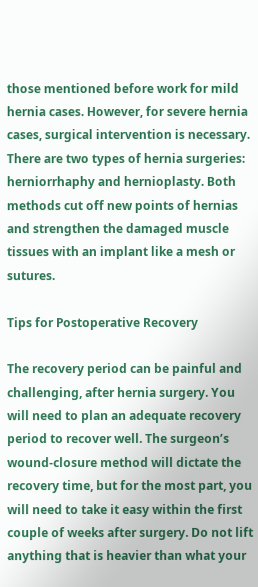those mentioned before work for mild hernia cases. However, for severe hernia cases, surgical intervention is necessary. There are two types of hernia surgeries: herniorrhaphy and hernioplasty. Both methods cut off new points of hernias and strengthen the damaged muscle tissues with an implant like a mesh or sutures.

Tips for Postoperative Recovery

The recovery period can be painful and challenging, after hernia surgery. You will need to plan an adequate recovery period to recover well. The surgeon’s wound-closure method will dictate the recovery time, but for the most part, you will need to take it easy within the first couple of weeks after surgery. Do not lift anything that is heavier than what your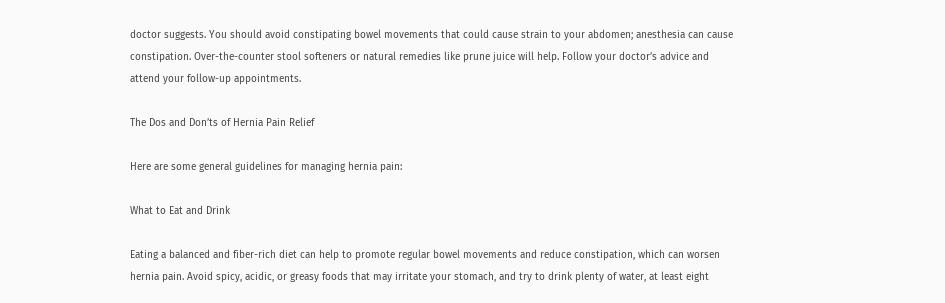doctor suggests. You should avoid constipating bowel movements that could cause strain to your abdomen; anesthesia can cause constipation. Over-the-counter stool softeners or natural remedies like prune juice will help. Follow your doctor’s advice and attend your follow-up appointments.

The Dos and Don’ts of Hernia Pain Relief

Here are some general guidelines for managing hernia pain:

What to Eat and Drink

Eating a balanced and fiber-rich diet can help to promote regular bowel movements and reduce constipation, which can worsen hernia pain. Avoid spicy, acidic, or greasy foods that may irritate your stomach, and try to drink plenty of water, at least eight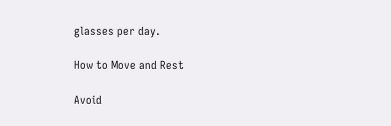glasses per day.

How to Move and Rest

Avoid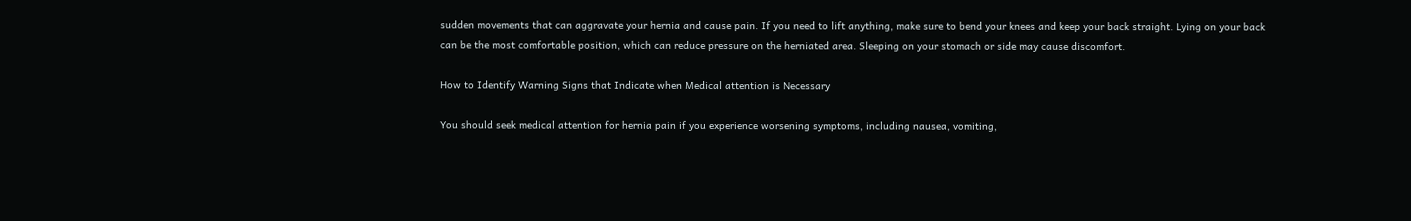sudden movements that can aggravate your hernia and cause pain. If you need to lift anything, make sure to bend your knees and keep your back straight. Lying on your back can be the most comfortable position, which can reduce pressure on the herniated area. Sleeping on your stomach or side may cause discomfort.

How to Identify Warning Signs that Indicate when Medical attention is Necessary

You should seek medical attention for hernia pain if you experience worsening symptoms, including nausea, vomiting,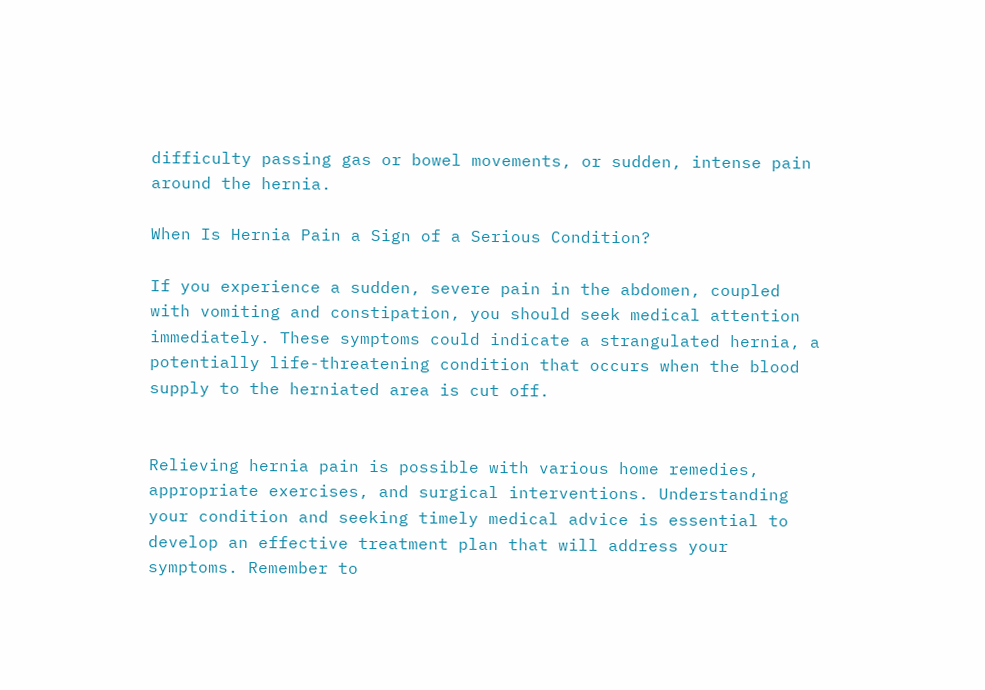difficulty passing gas or bowel movements, or sudden, intense pain around the hernia.

When Is Hernia Pain a Sign of a Serious Condition?

If you experience a sudden, severe pain in the abdomen, coupled with vomiting and constipation, you should seek medical attention immediately. These symptoms could indicate a strangulated hernia, a potentially life-threatening condition that occurs when the blood supply to the herniated area is cut off.


Relieving hernia pain is possible with various home remedies, appropriate exercises, and surgical interventions. Understanding your condition and seeking timely medical advice is essential to develop an effective treatment plan that will address your symptoms. Remember to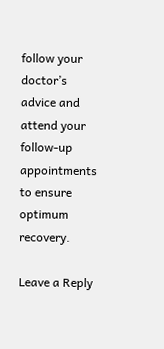follow your doctor’s advice and attend your follow-up appointments to ensure optimum recovery.

Leave a Reply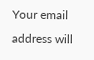Your email address will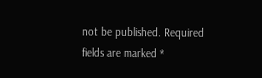not be published. Required fields are marked *